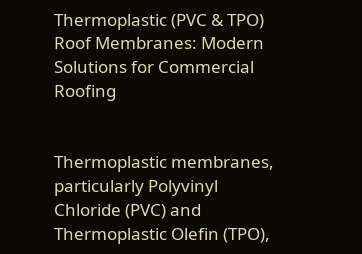Thermoplastic (PVC & TPO) Roof Membranes: Modern Solutions for Commercial Roofing


Thermoplastic membranes, particularly Polyvinyl Chloride (PVC) and Thermoplastic Olefin (TPO),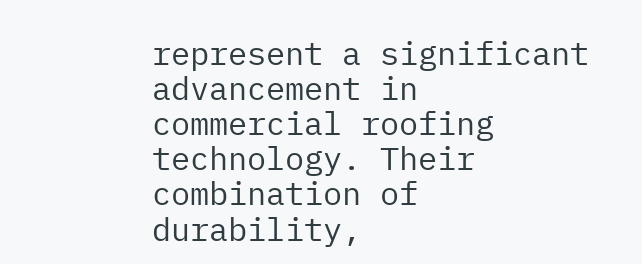represent a significant advancement in commercial roofing technology. Their combination of durability,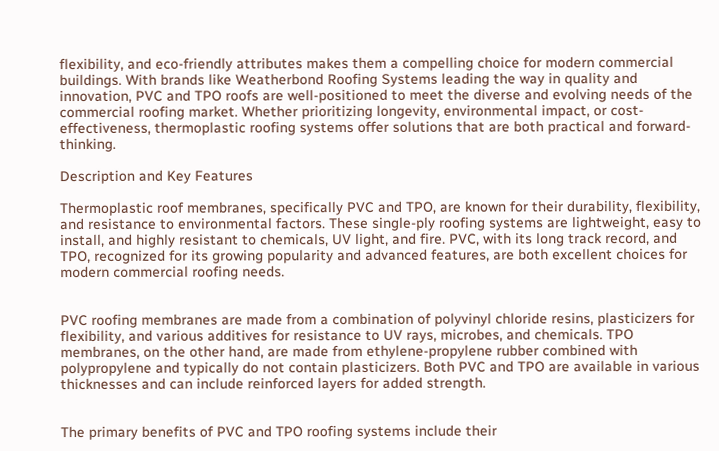flexibility, and eco-friendly attributes makes them a compelling choice for modern commercial buildings. With brands like Weatherbond Roofing Systems leading the way in quality and innovation, PVC and TPO roofs are well-positioned to meet the diverse and evolving needs of the commercial roofing market. Whether prioritizing longevity, environmental impact, or cost-effectiveness, thermoplastic roofing systems offer solutions that are both practical and forward-thinking.

Description and Key Features

Thermoplastic roof membranes, specifically PVC and TPO, are known for their durability, flexibility, and resistance to environmental factors. These single-ply roofing systems are lightweight, easy to install, and highly resistant to chemicals, UV light, and fire. PVC, with its long track record, and TPO, recognized for its growing popularity and advanced features, are both excellent choices for modern commercial roofing needs.


PVC roofing membranes are made from a combination of polyvinyl chloride resins, plasticizers for flexibility, and various additives for resistance to UV rays, microbes, and chemicals. TPO membranes, on the other hand, are made from ethylene-propylene rubber combined with polypropylene and typically do not contain plasticizers. Both PVC and TPO are available in various thicknesses and can include reinforced layers for added strength.


The primary benefits of PVC and TPO roofing systems include their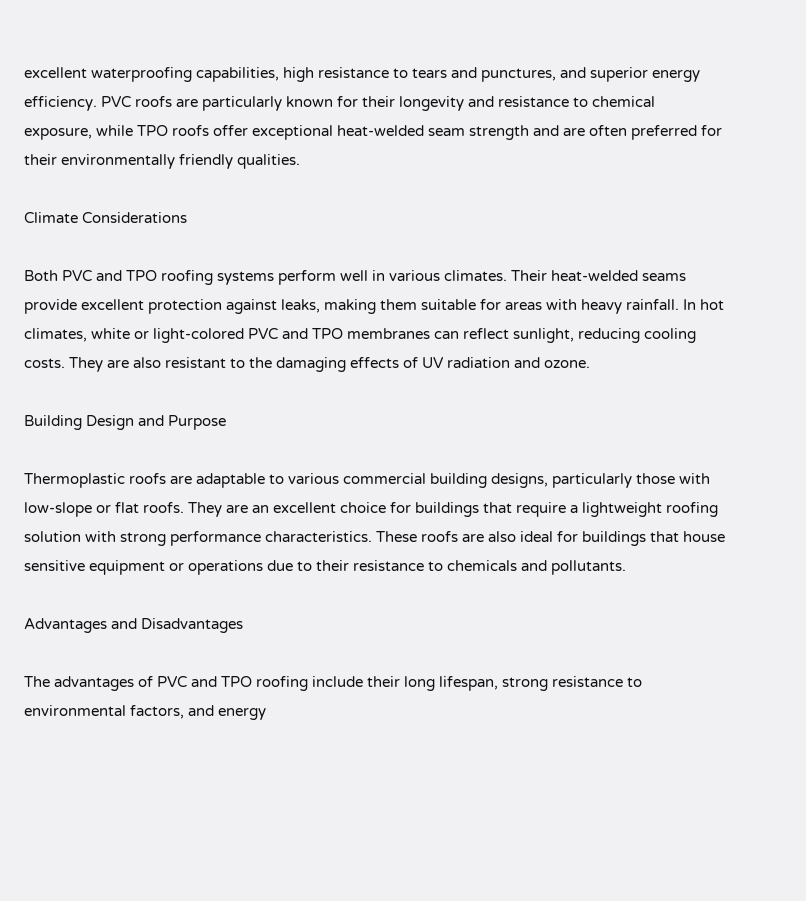excellent waterproofing capabilities, high resistance to tears and punctures, and superior energy efficiency. PVC roofs are particularly known for their longevity and resistance to chemical exposure, while TPO roofs offer exceptional heat-welded seam strength and are often preferred for their environmentally friendly qualities.

Climate Considerations

Both PVC and TPO roofing systems perform well in various climates. Their heat-welded seams provide excellent protection against leaks, making them suitable for areas with heavy rainfall. In hot climates, white or light-colored PVC and TPO membranes can reflect sunlight, reducing cooling costs. They are also resistant to the damaging effects of UV radiation and ozone.

Building Design and Purpose

Thermoplastic roofs are adaptable to various commercial building designs, particularly those with low-slope or flat roofs. They are an excellent choice for buildings that require a lightweight roofing solution with strong performance characteristics. These roofs are also ideal for buildings that house sensitive equipment or operations due to their resistance to chemicals and pollutants.

Advantages and Disadvantages

The advantages of PVC and TPO roofing include their long lifespan, strong resistance to environmental factors, and energy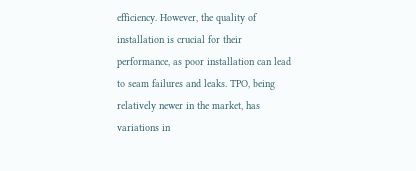efficiency. However, the quality of installation is crucial for their performance, as poor installation can lead to seam failures and leaks. TPO, being relatively newer in the market, has variations in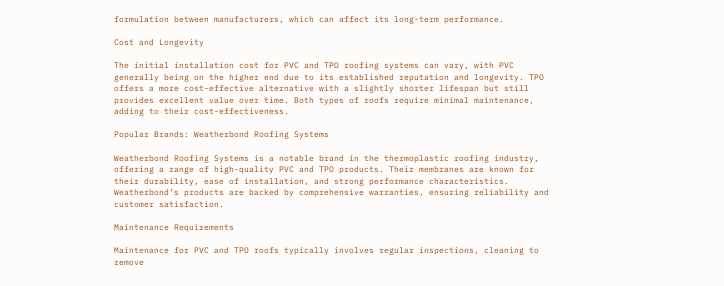formulation between manufacturers, which can affect its long-term performance.

Cost and Longevity

The initial installation cost for PVC and TPO roofing systems can vary, with PVC generally being on the higher end due to its established reputation and longevity. TPO offers a more cost-effective alternative with a slightly shorter lifespan but still provides excellent value over time. Both types of roofs require minimal maintenance, adding to their cost-effectiveness.

Popular Brands: Weatherbond Roofing Systems

Weatherbond Roofing Systems is a notable brand in the thermoplastic roofing industry, offering a range of high-quality PVC and TPO products. Their membranes are known for their durability, ease of installation, and strong performance characteristics. Weatherbond’s products are backed by comprehensive warranties, ensuring reliability and customer satisfaction.

Maintenance Requirements

Maintenance for PVC and TPO roofs typically involves regular inspections, cleaning to remove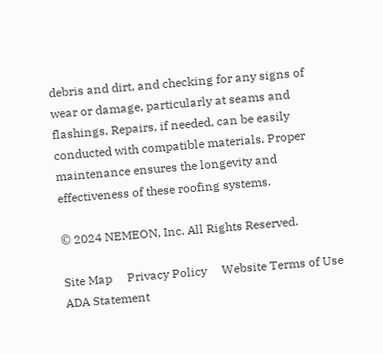debris and dirt, and checking for any signs of wear or damage, particularly at seams and flashings. Repairs, if needed, can be easily conducted with compatible materials. Proper maintenance ensures the longevity and effectiveness of these roofing systems.

© 2024 NEMEON, Inc. All Rights Reserved.

Site Map     Privacy Policy     Website Terms of Use     ADA Statement